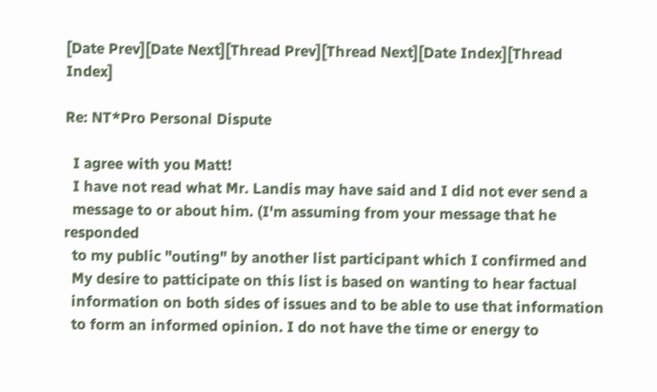[Date Prev][Date Next][Thread Prev][Thread Next][Date Index][Thread Index]

Re: NT*Pro Personal Dispute

  I agree with you Matt!
  I have not read what Mr. Landis may have said and I did not ever send a
  message to or about him. (I'm assuming from your message that he responded
  to my public "outing" by another list participant which I confirmed and
  My desire to patticipate on this list is based on wanting to hear factual
  information on both sides of issues and to be able to use that information
  to form an informed opinion. I do not have the time or energy to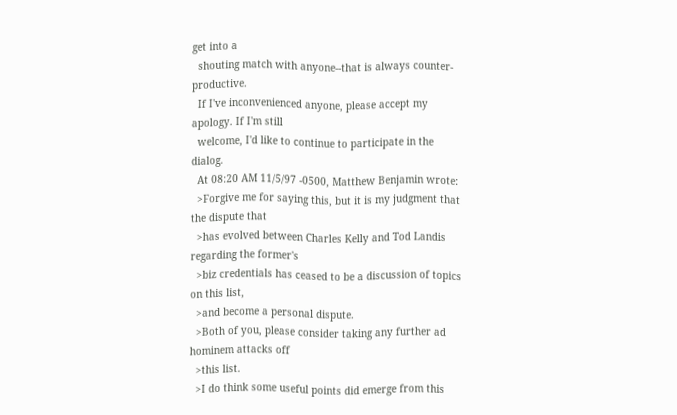get into a
  shouting match with anyone--that is always counter-productive.
  If I've inconvenienced anyone, please accept my apology. If I'm still
  welcome, I'd like to continue to participate in the dialog.
  At 08:20 AM 11/5/97 -0500, Matthew Benjamin wrote:
  >Forgive me for saying this, but it is my judgment that the dispute that
  >has evolved between Charles Kelly and Tod Landis regarding the former's
  >biz credentials has ceased to be a discussion of topics on this list,
  >and become a personal dispute.
  >Both of you, please consider taking any further ad hominem attacks off
  >this list.
  >I do think some useful points did emerge from this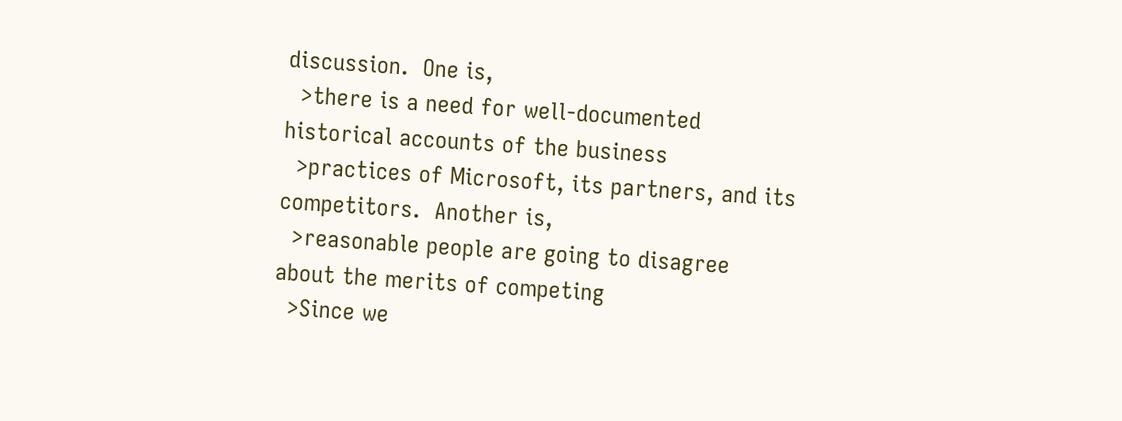discussion.  One is,
  >there is a need for well-documented historical accounts of the business
  >practices of Microsoft, its partners, and its competitors.  Another is,
  >reasonable people are going to disagree about the merits of competing
  >Since we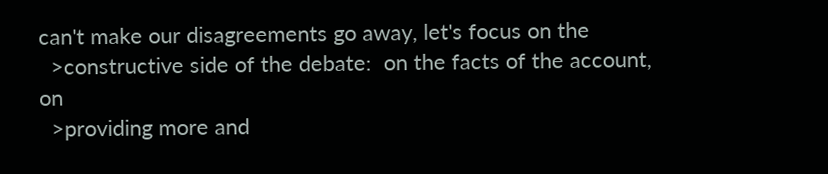can't make our disagreements go away, let's focus on the
  >constructive side of the debate:  on the facts of the account, on
  >providing more and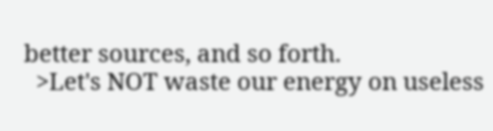better sources, and so forth.
  >Let's NOT waste our energy on useless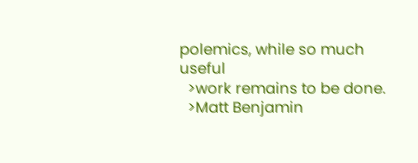polemics, while so much useful
  >work remains to be done.
  >Matt Benjamin